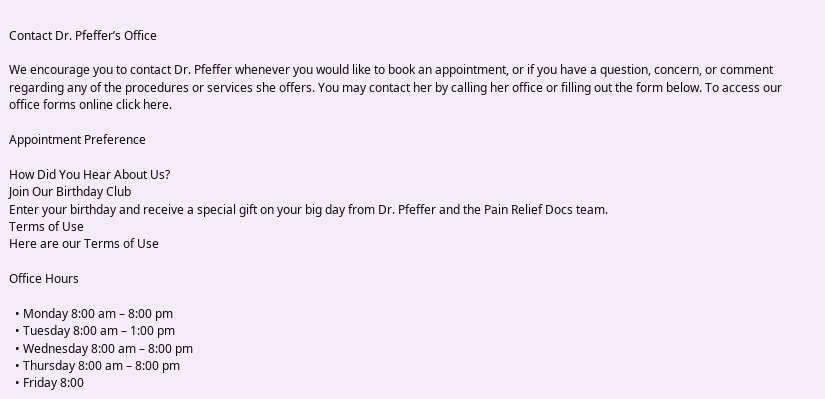Contact Dr. Pfeffer’s Office

We encourage you to contact Dr. Pfeffer whenever you would like to book an appointment, or if you have a question, concern, or comment regarding any of the procedures or services she offers. You may contact her by calling her office or filling out the form below. To access our office forms online click here.

Appointment Preference

How Did You Hear About Us?
Join Our Birthday Club
Enter your birthday and receive a special gift on your big day from Dr. Pfeffer and the Pain Relief Docs team.
Terms of Use
Here are our Terms of Use

Office Hours

  • Monday 8:00 am – 8:00 pm
  • Tuesday 8:00 am – 1:00 pm
  • Wednesday 8:00 am – 8:00 pm
  • Thursday 8:00 am – 8:00 pm
  • Friday 8:00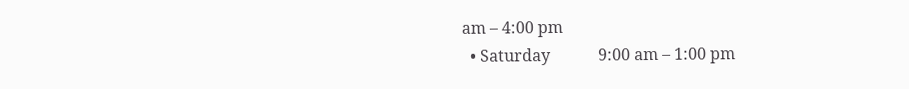am – 4:00 pm
  • Saturday            9:00 am – 1:00 pm